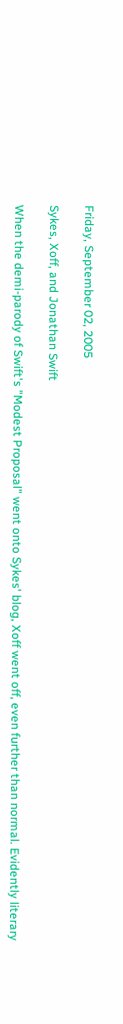Friday, September 02, 2005

Sykes, Xoff, and Jonathan Swift

When the demi-parody of Swift's "Modest Proposal" went onto Sykes' blog, Xoff went off, even further than normal. Evidently literary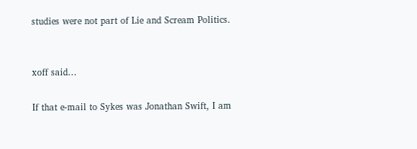studies were not part of Lie and Scream Politics.


xoff said...

If that e-mail to Sykes was Jonathan Swift, I am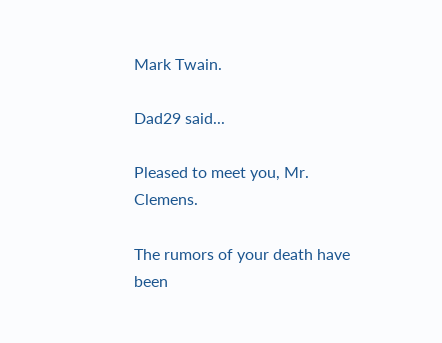Mark Twain.

Dad29 said...

Pleased to meet you, Mr. Clemens.

The rumors of your death have been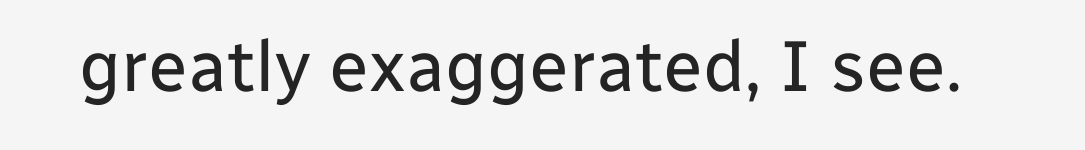greatly exaggerated, I see.